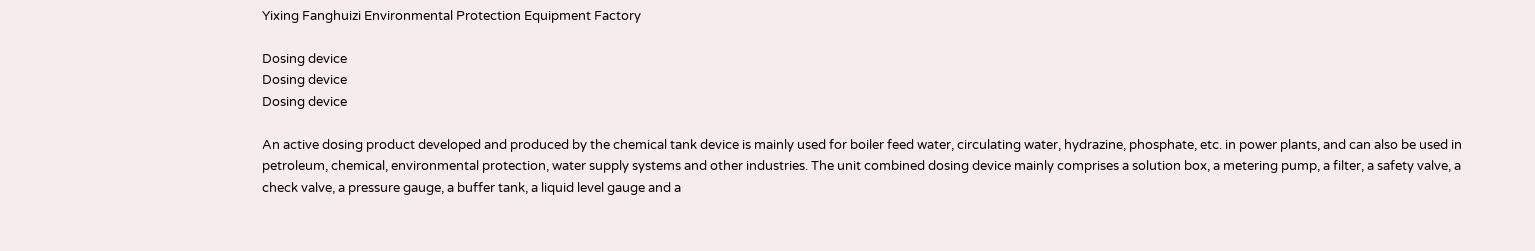Yixing Fanghuizi Environmental Protection Equipment Factory

Dosing device
Dosing device
Dosing device

An active dosing product developed and produced by the chemical tank device is mainly used for boiler feed water, circulating water, hydrazine, phosphate, etc. in power plants, and can also be used in petroleum, chemical, environmental protection, water supply systems and other industries. The unit combined dosing device mainly comprises a solution box, a metering pump, a filter, a safety valve, a check valve, a pressure gauge, a buffer tank, a liquid level gauge and a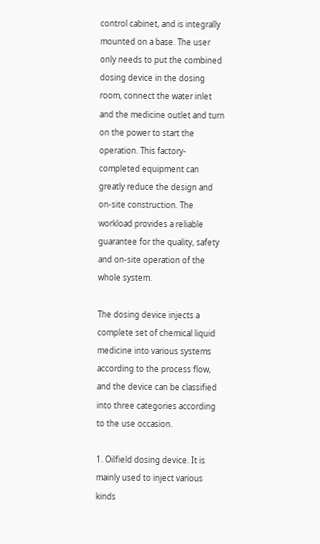control cabinet, and is integrally mounted on a base. The user only needs to put the combined dosing device in the dosing room, connect the water inlet and the medicine outlet and turn on the power to start the operation. This factory-completed equipment can greatly reduce the design and on-site construction. The workload provides a reliable guarantee for the quality, safety and on-site operation of the whole system.

The dosing device injects a complete set of chemical liquid medicine into various systems according to the process flow, and the device can be classified into three categories according to the use occasion.

1. Oilfield dosing device. It is mainly used to inject various kinds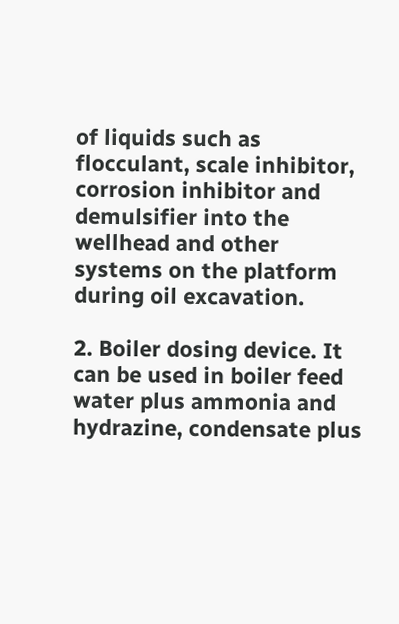of liquids such as flocculant, scale inhibitor, corrosion inhibitor and demulsifier into the wellhead and other systems on the platform during oil excavation.

2. Boiler dosing device. It can be used in boiler feed water plus ammonia and hydrazine, condensate plus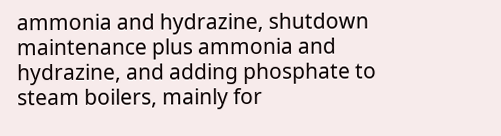ammonia and hydrazine, shutdown maintenance plus ammonia and hydrazine, and adding phosphate to steam boilers, mainly for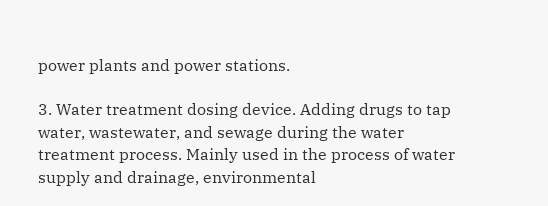power plants and power stations.

3. Water treatment dosing device. Adding drugs to tap water, wastewater, and sewage during the water treatment process. Mainly used in the process of water supply and drainage, environmental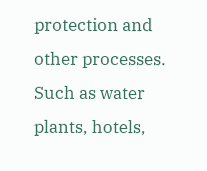protection and other processes. Such as water plants, hotels,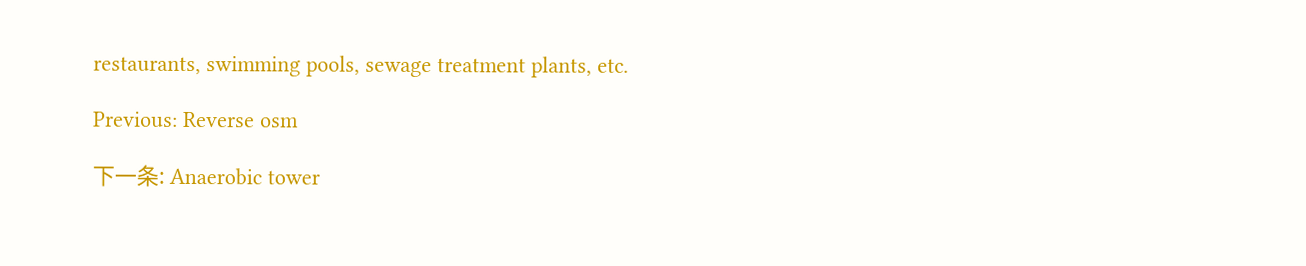restaurants, swimming pools, sewage treatment plants, etc.

Previous: Reverse osm

下一条: Anaerobic tower